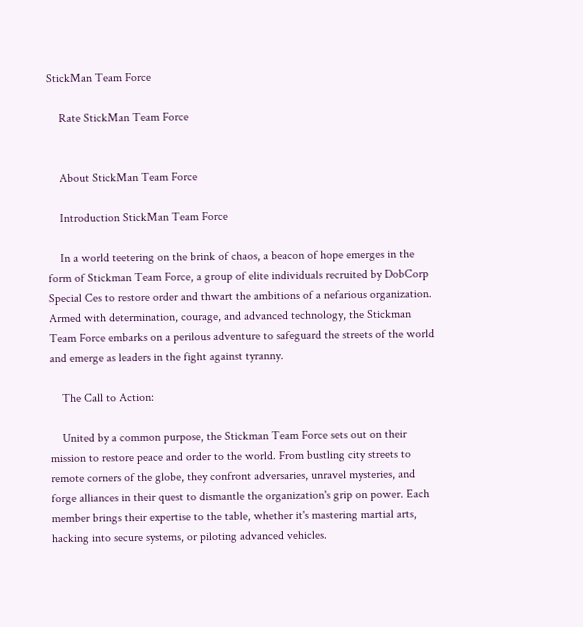StickMan Team Force

    Rate StickMan Team Force


    About StickMan Team Force

    Introduction StickMan Team Force

    In a world teetering on the brink of chaos, a beacon of hope emerges in the form of Stickman Team Force, a group of elite individuals recruited by DobCorp Special Ces to restore order and thwart the ambitions of a nefarious organization. Armed with determination, courage, and advanced technology, the Stickman Team Force embarks on a perilous adventure to safeguard the streets of the world and emerge as leaders in the fight against tyranny.

    The Call to Action:

    United by a common purpose, the Stickman Team Force sets out on their mission to restore peace and order to the world. From bustling city streets to remote corners of the globe, they confront adversaries, unravel mysteries, and forge alliances in their quest to dismantle the organization's grip on power. Each member brings their expertise to the table, whether it's mastering martial arts, hacking into secure systems, or piloting advanced vehicles.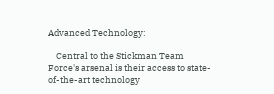Advanced Technology:

    Central to the Stickman Team Force's arsenal is their access to state-of-the-art technology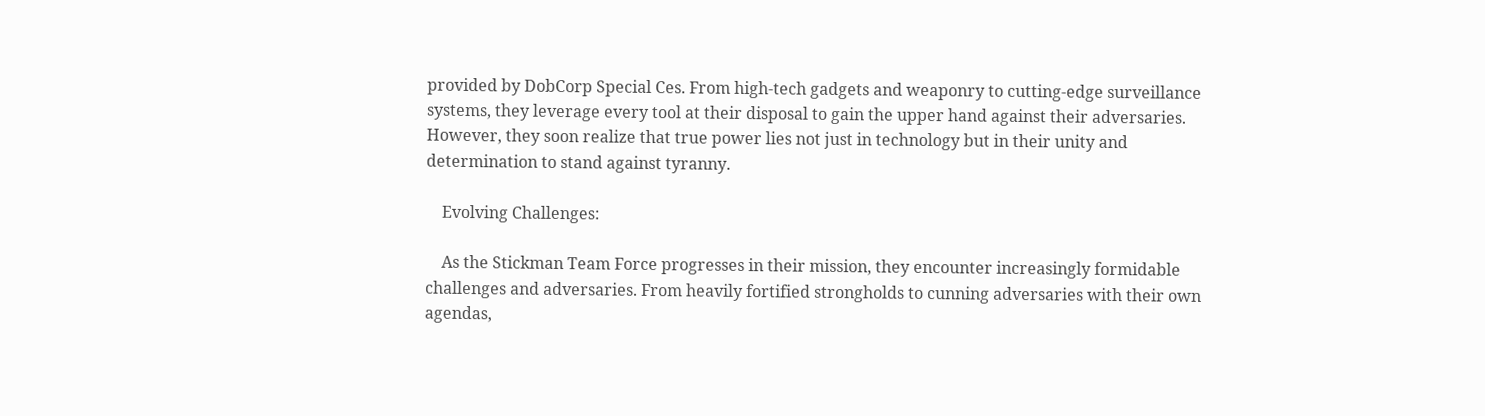provided by DobCorp Special Ces. From high-tech gadgets and weaponry to cutting-edge surveillance systems, they leverage every tool at their disposal to gain the upper hand against their adversaries. However, they soon realize that true power lies not just in technology but in their unity and determination to stand against tyranny.

    Evolving Challenges:

    As the Stickman Team Force progresses in their mission, they encounter increasingly formidable challenges and adversaries. From heavily fortified strongholds to cunning adversaries with their own agendas,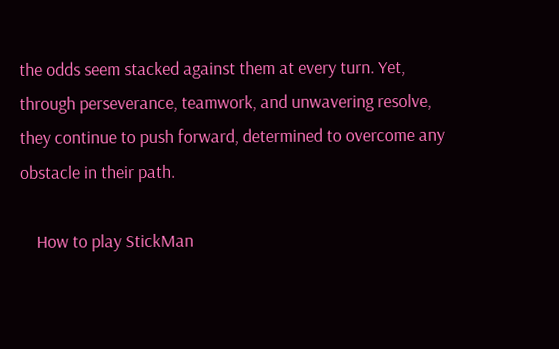the odds seem stacked against them at every turn. Yet, through perseverance, teamwork, and unwavering resolve, they continue to push forward, determined to overcome any obstacle in their path.

    How to play StickMan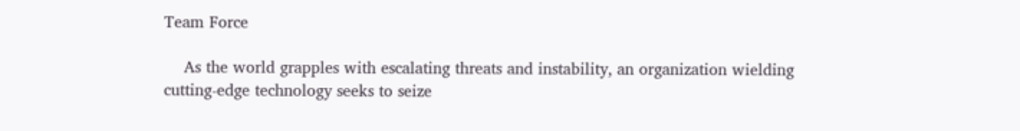Team Force

    As the world grapples with escalating threats and instability, an organization wielding cutting-edge technology seeks to seize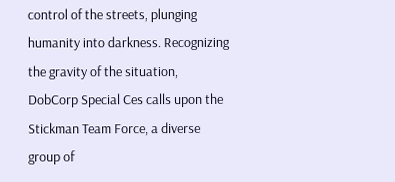control of the streets, plunging humanity into darkness. Recognizing the gravity of the situation, DobCorp Special Ces calls upon the Stickman Team Force, a diverse group of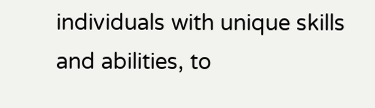individuals with unique skills and abilities, to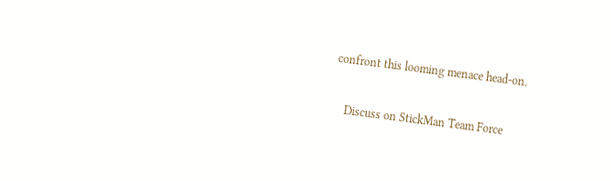confront this looming menace head-on.

    Discuss on StickMan Team Force